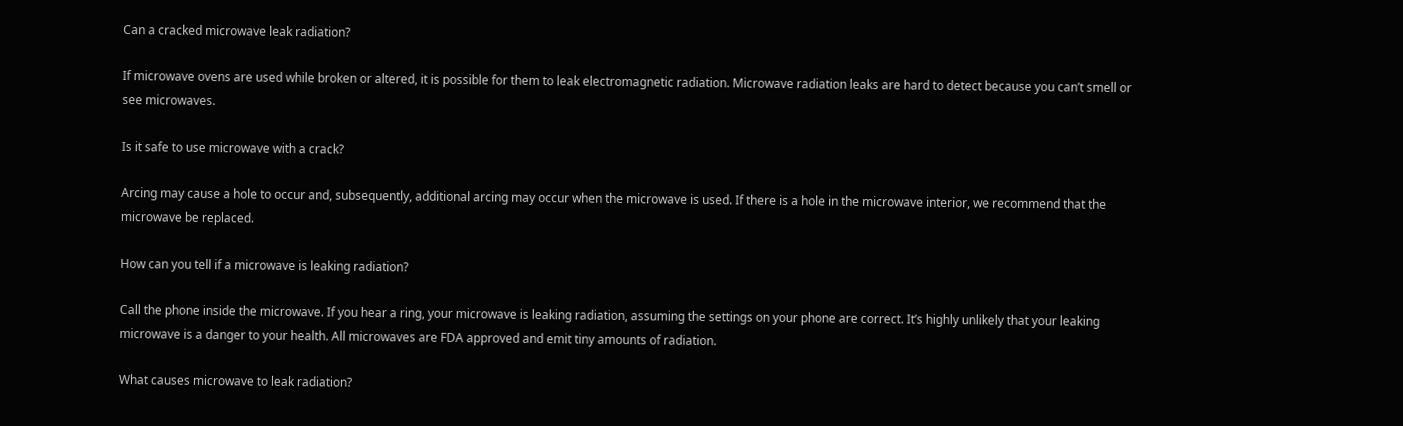Can a cracked microwave leak radiation?

If microwave ovens are used while broken or altered, it is possible for them to leak electromagnetic radiation. Microwave radiation leaks are hard to detect because you can’t smell or see microwaves.

Is it safe to use microwave with a crack?

Arcing may cause a hole to occur and, subsequently, additional arcing may occur when the microwave is used. If there is a hole in the microwave interior, we recommend that the microwave be replaced.

How can you tell if a microwave is leaking radiation?

Call the phone inside the microwave. If you hear a ring, your microwave is leaking radiation, assuming the settings on your phone are correct. It’s highly unlikely that your leaking microwave is a danger to your health. All microwaves are FDA approved and emit tiny amounts of radiation.

What causes microwave to leak radiation?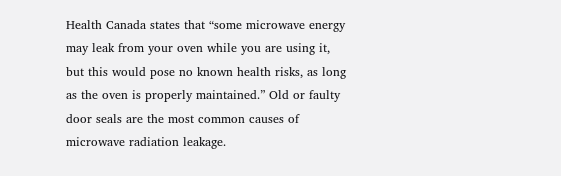Health Canada states that “some microwave energy may leak from your oven while you are using it, but this would pose no known health risks, as long as the oven is properly maintained.” Old or faulty door seals are the most common causes of microwave radiation leakage.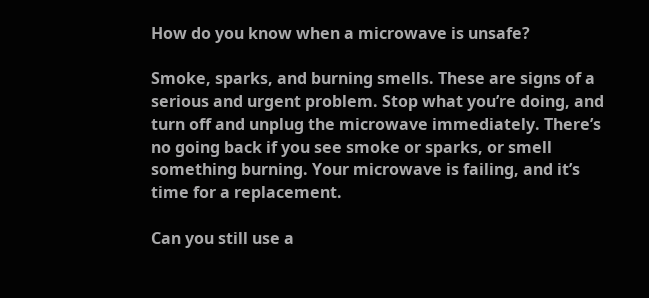How do you know when a microwave is unsafe?

Smoke, sparks, and burning smells. These are signs of a serious and urgent problem. Stop what you’re doing, and turn off and unplug the microwave immediately. There’s no going back if you see smoke or sparks, or smell something burning. Your microwave is failing, and it’s time for a replacement.

Can you still use a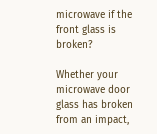microwave if the front glass is broken?

Whether your microwave door glass has broken from an impact,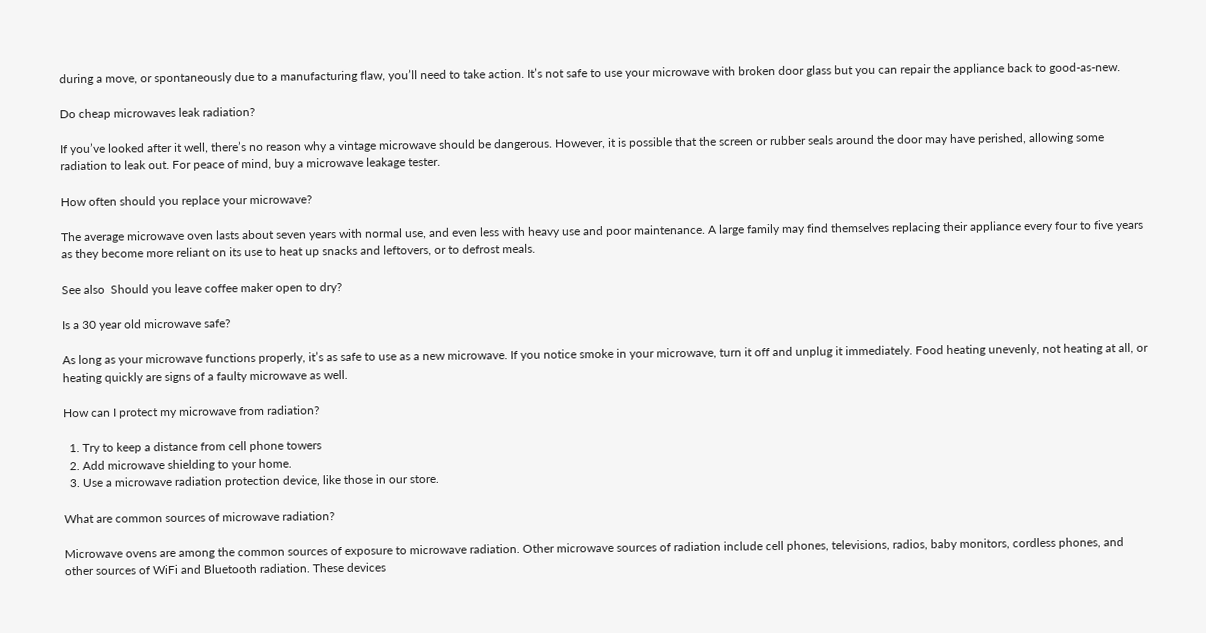during a move, or spontaneously due to a manufacturing flaw, you’ll need to take action. It’s not safe to use your microwave with broken door glass but you can repair the appliance back to good-as-new.

Do cheap microwaves leak radiation?

If you’ve looked after it well, there’s no reason why a vintage microwave should be dangerous. However, it is possible that the screen or rubber seals around the door may have perished, allowing some radiation to leak out. For peace of mind, buy a microwave leakage tester.

How often should you replace your microwave?

The average microwave oven lasts about seven years with normal use, and even less with heavy use and poor maintenance. A large family may find themselves replacing their appliance every four to five years as they become more reliant on its use to heat up snacks and leftovers, or to defrost meals.

See also  Should you leave coffee maker open to dry?

Is a 30 year old microwave safe?

As long as your microwave functions properly, it’s as safe to use as a new microwave. If you notice smoke in your microwave, turn it off and unplug it immediately. Food heating unevenly, not heating at all, or heating quickly are signs of a faulty microwave as well.

How can I protect my microwave from radiation?

  1. Try to keep a distance from cell phone towers
  2. Add microwave shielding to your home.
  3. Use a microwave radiation protection device, like those in our store.

What are common sources of microwave radiation?

Microwave ovens are among the common sources of exposure to microwave radiation. Other microwave sources of radiation include cell phones, televisions, radios, baby monitors, cordless phones, and other sources of WiFi and Bluetooth radiation. These devices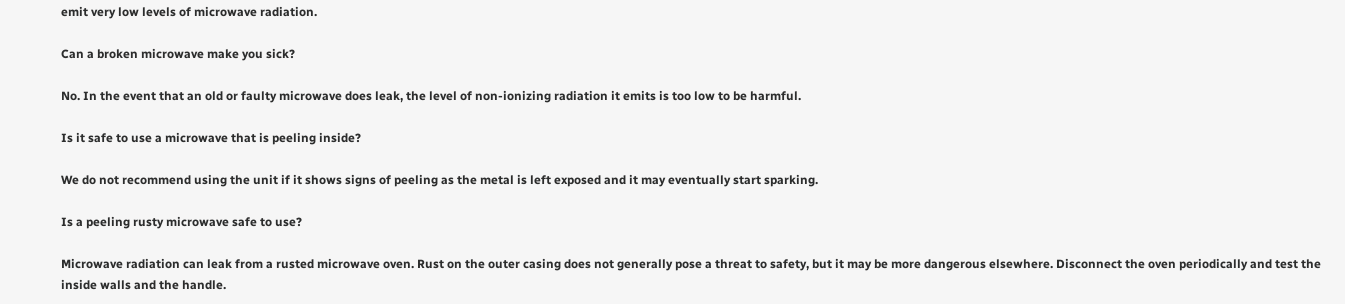emit very low levels of microwave radiation.

Can a broken microwave make you sick?

No. In the event that an old or faulty microwave does leak, the level of non-ionizing radiation it emits is too low to be harmful.

Is it safe to use a microwave that is peeling inside?

We do not recommend using the unit if it shows signs of peeling as the metal is left exposed and it may eventually start sparking.

Is a peeling rusty microwave safe to use?

Microwave radiation can leak from a rusted microwave oven. Rust on the outer casing does not generally pose a threat to safety, but it may be more dangerous elsewhere. Disconnect the oven periodically and test the inside walls and the handle.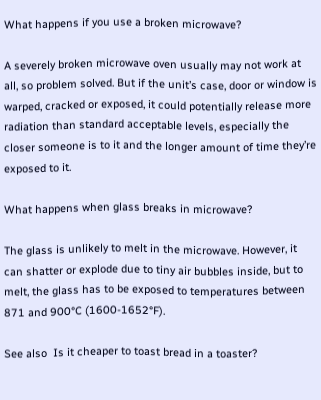What happens if you use a broken microwave?

A severely broken microwave oven usually may not work at all, so problem solved. But if the unit’s case, door or window is warped, cracked or exposed, it could potentially release more radiation than standard acceptable levels, especially the closer someone is to it and the longer amount of time they’re exposed to it.

What happens when glass breaks in microwave?

The glass is unlikely to melt in the microwave. However, it can shatter or explode due to tiny air bubbles inside, but to melt, the glass has to be exposed to temperatures between 871 and 900°C (1600-1652°F).

See also  Is it cheaper to toast bread in a toaster?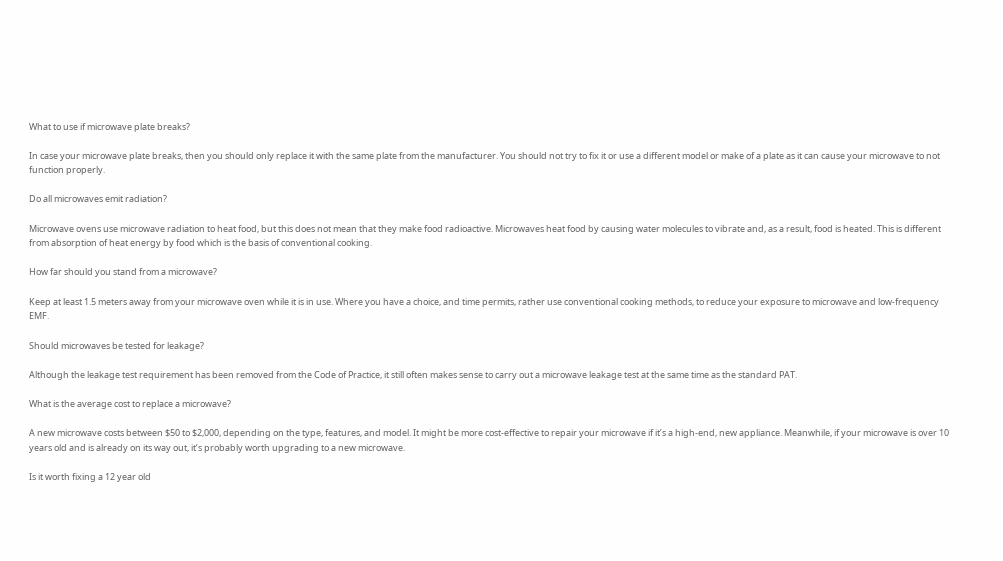What to use if microwave plate breaks?

In case your microwave plate breaks, then you should only replace it with the same plate from the manufacturer. You should not try to fix it or use a different model or make of a plate as it can cause your microwave to not function properly.

Do all microwaves emit radiation?

Microwave ovens use microwave radiation to heat food, but this does not mean that they make food radioactive. Microwaves heat food by causing water molecules to vibrate and, as a result, food is heated. This is different from absorption of heat energy by food which is the basis of conventional cooking.

How far should you stand from a microwave?

Keep at least 1.5 meters away from your microwave oven while it is in use. Where you have a choice, and time permits, rather use conventional cooking methods, to reduce your exposure to microwave and low-frequency EMF.

Should microwaves be tested for leakage?

Although the leakage test requirement has been removed from the Code of Practice, it still often makes sense to carry out a microwave leakage test at the same time as the standard PAT.

What is the average cost to replace a microwave?

A new microwave costs between $50 to $2,000, depending on the type, features, and model. It might be more cost-effective to repair your microwave if it’s a high-end, new appliance. Meanwhile, if your microwave is over 10 years old and is already on its way out, it’s probably worth upgrading to a new microwave.

Is it worth fixing a 12 year old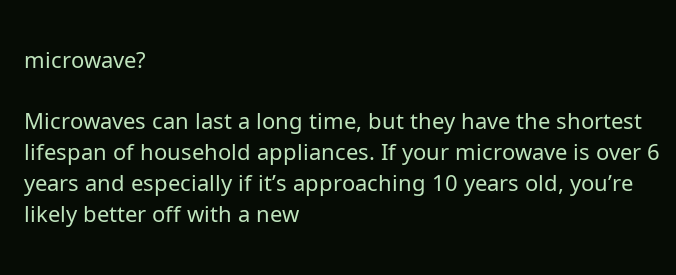microwave?

Microwaves can last a long time, but they have the shortest lifespan of household appliances. If your microwave is over 6 years and especially if it’s approaching 10 years old, you’re likely better off with a new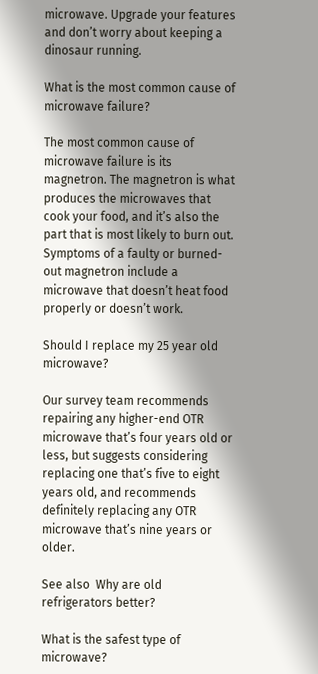microwave. Upgrade your features and don’t worry about keeping a dinosaur running.

What is the most common cause of microwave failure?

The most common cause of microwave failure is its magnetron. The magnetron is what produces the microwaves that cook your food, and it’s also the part that is most likely to burn out. Symptoms of a faulty or burned-out magnetron include a microwave that doesn’t heat food properly or doesn’t work.

Should I replace my 25 year old microwave?

Our survey team recommends repairing any higher-end OTR microwave that’s four years old or less, but suggests considering replacing one that’s five to eight years old, and recommends definitely replacing any OTR microwave that’s nine years or older.

See also  Why are old refrigerators better?

What is the safest type of microwave?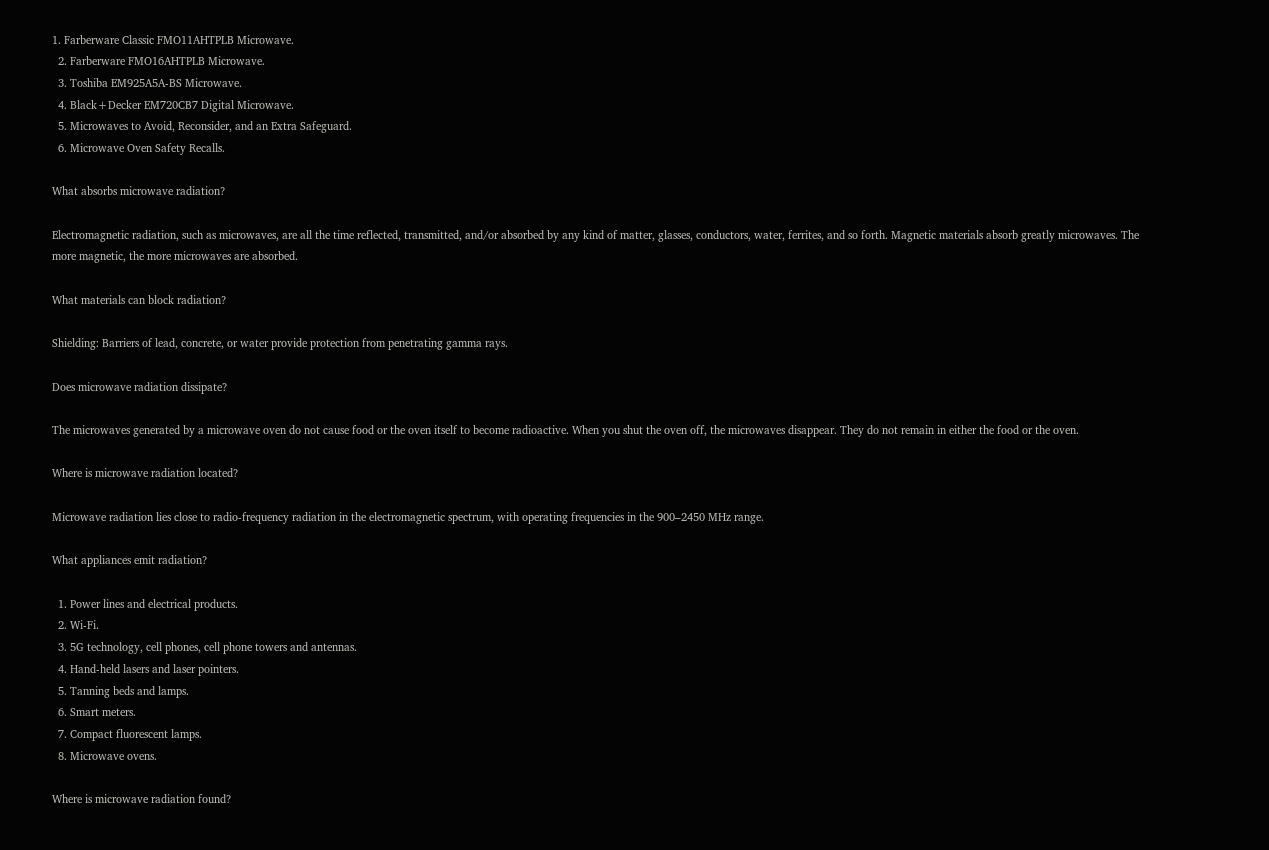1. Farberware Classic FMO11AHTPLB Microwave.
  2. Farberware FMO16AHTPLB Microwave.
  3. Toshiba EM925A5A-BS Microwave.
  4. Black+Decker EM720CB7 Digital Microwave.
  5. Microwaves to Avoid, Reconsider, and an Extra Safeguard.
  6. Microwave Oven Safety Recalls.

What absorbs microwave radiation?

Electromagnetic radiation, such as microwaves, are all the time reflected, transmitted, and/or absorbed by any kind of matter, glasses, conductors, water, ferrites, and so forth. Magnetic materials absorb greatly microwaves. The more magnetic, the more microwaves are absorbed.

What materials can block radiation?

Shielding: Barriers of lead, concrete, or water provide protection from penetrating gamma rays.

Does microwave radiation dissipate?

The microwaves generated by a microwave oven do not cause food or the oven itself to become radioactive. When you shut the oven off, the microwaves disappear. They do not remain in either the food or the oven.

Where is microwave radiation located?

Microwave radiation lies close to radio-frequency radiation in the electromagnetic spectrum, with operating frequencies in the 900–2450 MHz range.

What appliances emit radiation?

  1. Power lines and electrical products.
  2. Wi-Fi.
  3. 5G technology, cell phones, cell phone towers and antennas.
  4. Hand-held lasers and laser pointers.
  5. Tanning beds and lamps.
  6. Smart meters.
  7. Compact fluorescent lamps.
  8. Microwave ovens.

Where is microwave radiation found?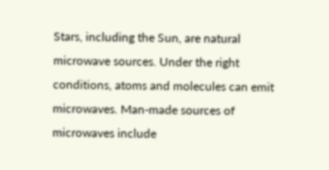Stars, including the Sun, are natural microwave sources. Under the right conditions, atoms and molecules can emit microwaves. Man-made sources of microwaves include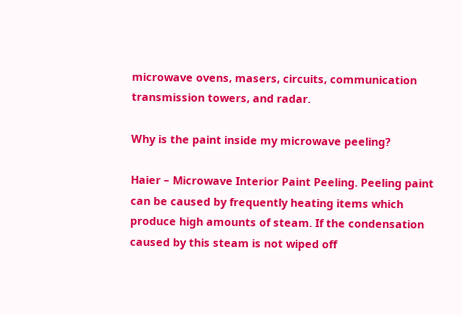microwave ovens, masers, circuits, communication transmission towers, and radar.

Why is the paint inside my microwave peeling?

Haier – Microwave Interior Paint Peeling. Peeling paint can be caused by frequently heating items which produce high amounts of steam. If the condensation caused by this steam is not wiped off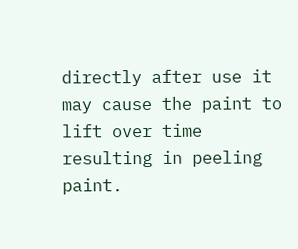directly after use it may cause the paint to lift over time resulting in peeling paint.